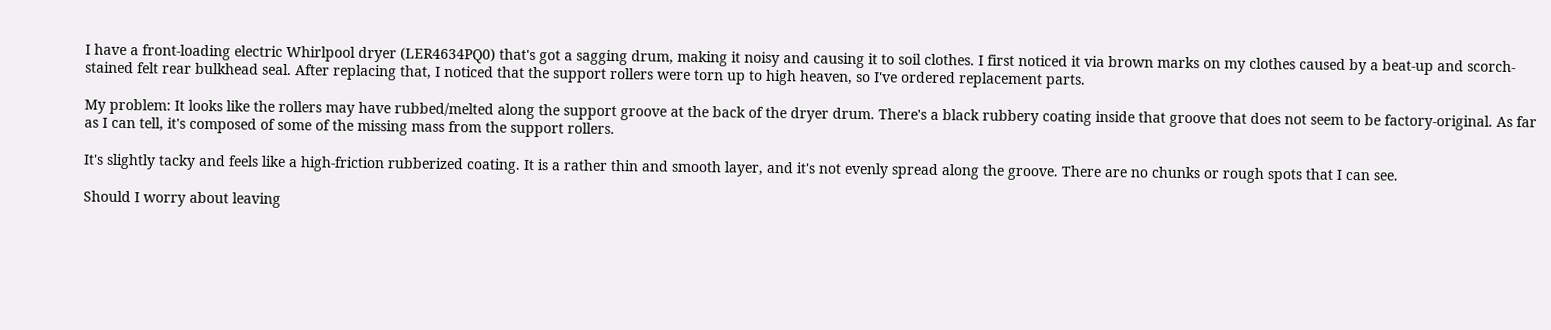I have a front-loading electric Whirlpool dryer (LER4634PQ0) that's got a sagging drum, making it noisy and causing it to soil clothes. I first noticed it via brown marks on my clothes caused by a beat-up and scorch-stained felt rear bulkhead seal. After replacing that, I noticed that the support rollers were torn up to high heaven, so I've ordered replacement parts.

My problem: It looks like the rollers may have rubbed/melted along the support groove at the back of the dryer drum. There's a black rubbery coating inside that groove that does not seem to be factory-original. As far as I can tell, it's composed of some of the missing mass from the support rollers.

It's slightly tacky and feels like a high-friction rubberized coating. It is a rather thin and smooth layer, and it's not evenly spread along the groove. There are no chunks or rough spots that I can see.

Should I worry about leaving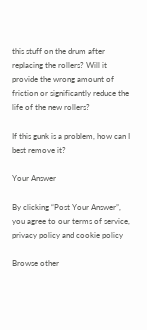this stuff on the drum after replacing the rollers? Will it provide the wrong amount of friction or significantly reduce the life of the new rollers?

If this gunk is a problem, how can I best remove it?

Your Answer

By clicking “Post Your Answer”, you agree to our terms of service, privacy policy and cookie policy

Browse other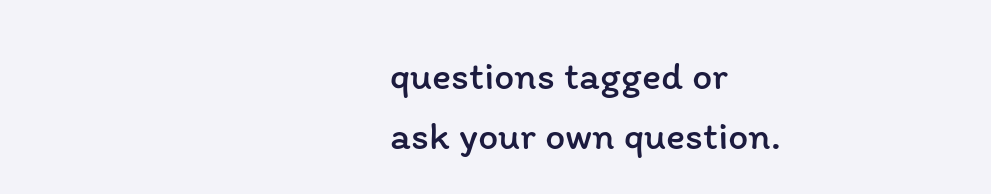questions tagged or ask your own question.